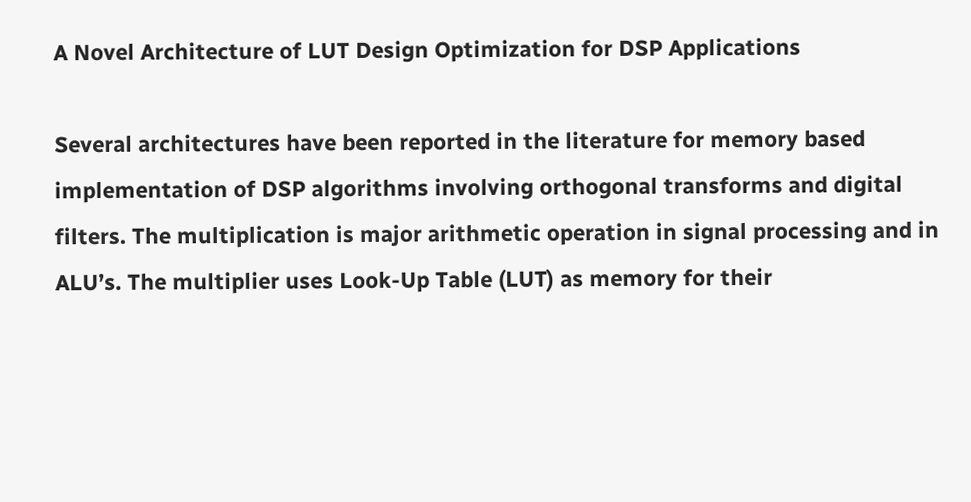A Novel Architecture of LUT Design Optimization for DSP Applications

Several architectures have been reported in the literature for memory based implementation of DSP algorithms involving orthogonal transforms and digital filters. The multiplication is major arithmetic operation in signal processing and in ALU’s. The multiplier uses Look-Up Table (LUT) as memory for their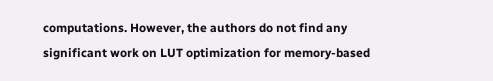computations. However, the authors do not find any significant work on LUT optimization for memory-based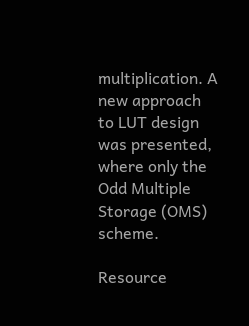multiplication. A new approach to LUT design was presented, where only the Odd Multiple Storage (OMS) scheme.

Resource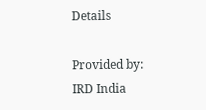Details

Provided by:
IRD India